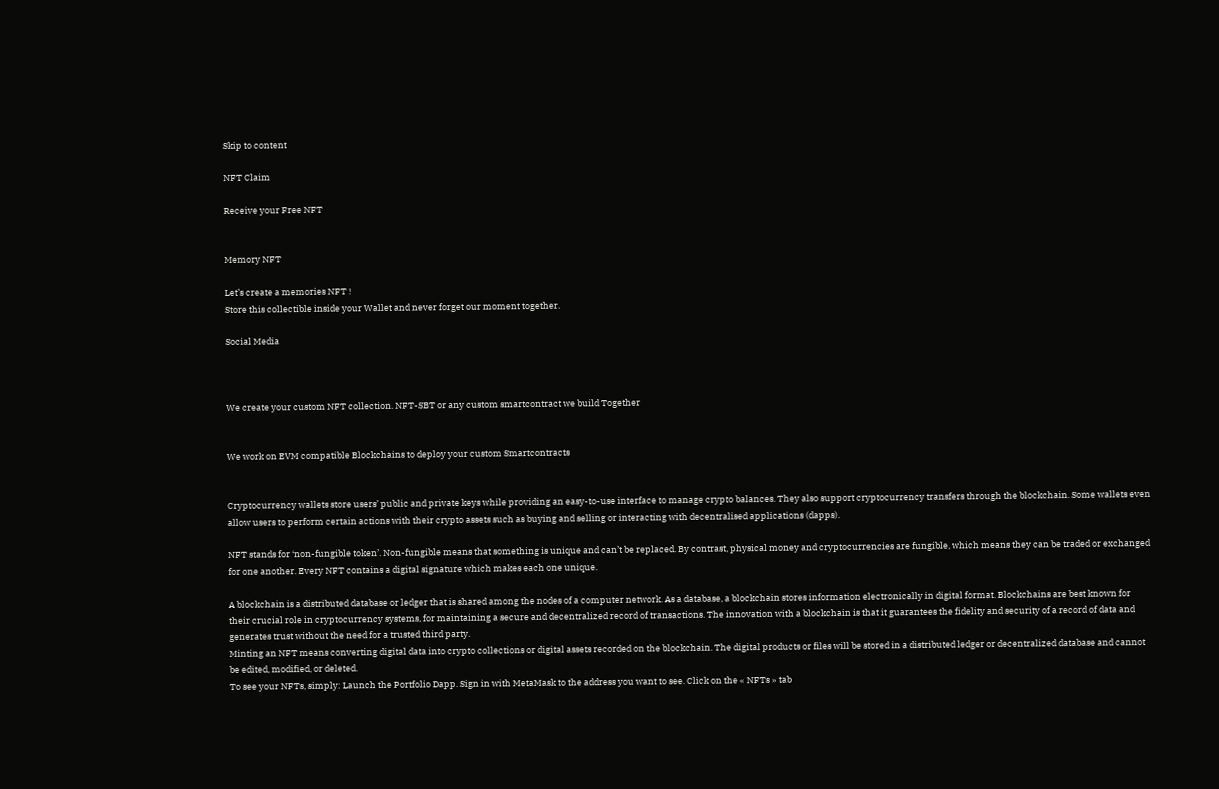Skip to content

NFT Claim

Receive your Free NFT


Memory NFT

Let’s create a memories NFT !
Store this collectible inside your Wallet and never forget our moment together.

Social Media



We create your custom NFT collection. NFT-SBT or any custom smartcontract we build Together


We work on EVM compatible Blockchains to deploy your custom Smartcontracts


Cryptocurrency wallets store users’ public and private keys while providing an easy-to-use interface to manage crypto balances. They also support cryptocurrency transfers through the blockchain. Some wallets even allow users to perform certain actions with their crypto assets such as buying and selling or interacting with decentralised applications (dapps).

NFT stands for ‘non-fungible token’. Non-fungible means that something is unique and can’t be replaced. By contrast, physical money and cryptocurrencies are fungible, which means they can be traded or exchanged for one another. Every NFT contains a digital signature which makes each one unique.

A blockchain is a distributed database or ledger that is shared among the nodes of a computer network. As a database, a blockchain stores information electronically in digital format. Blockchains are best known for their crucial role in cryptocurrency systems, for maintaining a secure and decentralized record of transactions. The innovation with a blockchain is that it guarantees the fidelity and security of a record of data and generates trust without the need for a trusted third party.
Minting an NFT means converting digital data into crypto collections or digital assets recorded on the blockchain. The digital products or files will be stored in a distributed ledger or decentralized database and cannot be edited, modified, or deleted.
To see your NFTs, simply: Launch the Portfolio Dapp. Sign in with MetaMask to the address you want to see. Click on the « NFTs » tab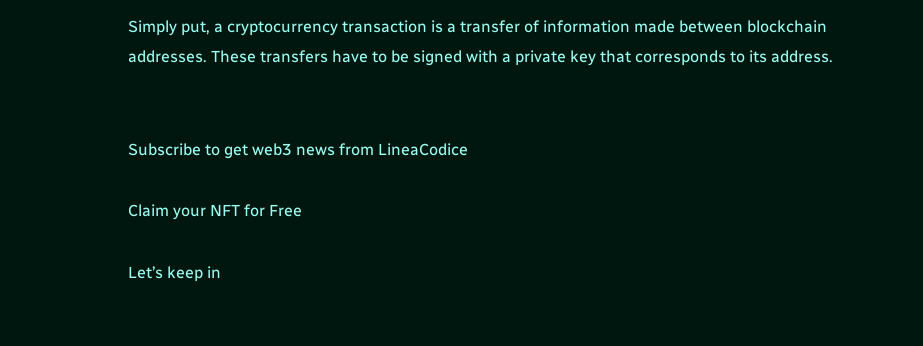Simply put, a cryptocurrency transaction is a transfer of information made between blockchain addresses. These transfers have to be signed with a private key that corresponds to its address.


Subscribe to get web3 news from LineaCodice

Claim your NFT for Free

Let’s keep in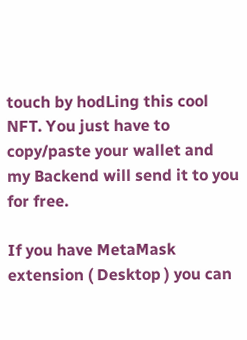touch by hodLing this cool NFT. You just have to copy/paste your wallet and my Backend will send it to you for free.

If you have MetaMask extension ( Desktop ) you can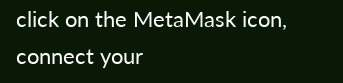click on the MetaMask icon, connect your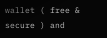wallet ( free & secure ) and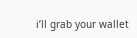i’ll grab your wallet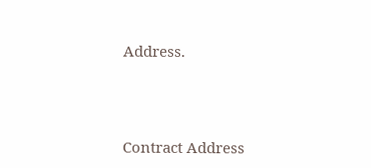Address.



Contract Address